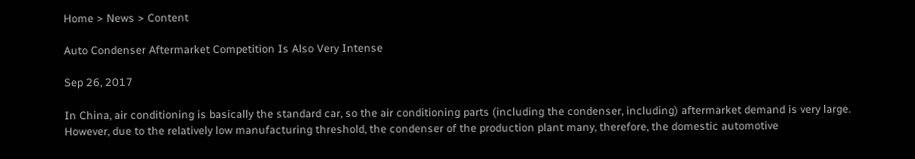Home > News > Content

Auto Condenser Aftermarket Competition Is Also Very Intense

Sep 26, 2017

In China, air conditioning is basically the standard car, so the air conditioning parts (including the condenser, including) aftermarket demand is very large. However, due to the relatively low manufacturing threshold, the condenser of the production plant many, therefore, the domestic automotive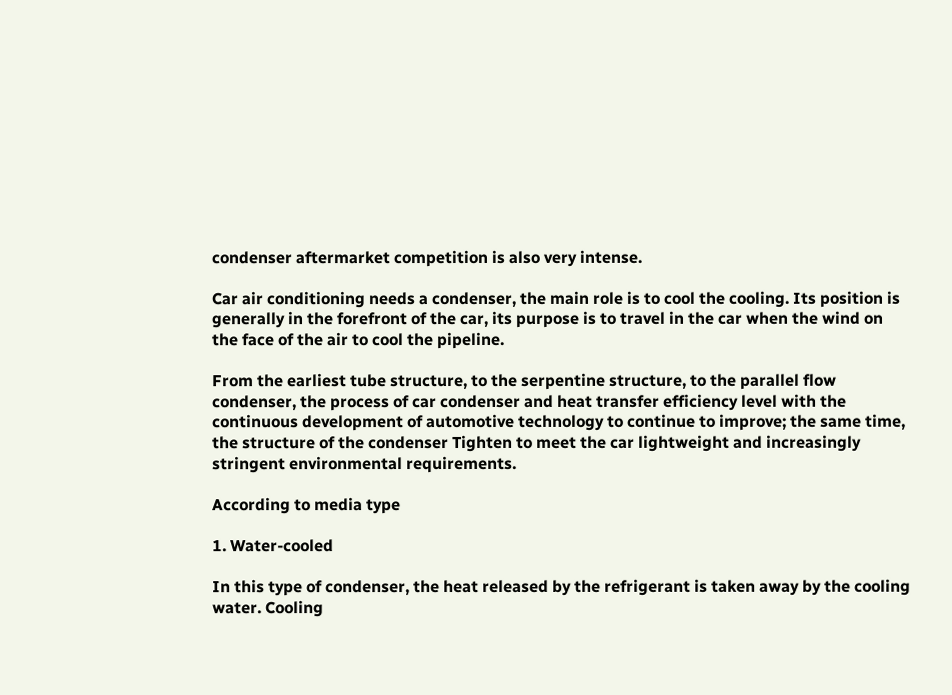condenser aftermarket competition is also very intense.

Car air conditioning needs a condenser, the main role is to cool the cooling. Its position is generally in the forefront of the car, its purpose is to travel in the car when the wind on the face of the air to cool the pipeline.

From the earliest tube structure, to the serpentine structure, to the parallel flow condenser, the process of car condenser and heat transfer efficiency level with the continuous development of automotive technology to continue to improve; the same time, the structure of the condenser Tighten to meet the car lightweight and increasingly stringent environmental requirements.

According to media type

1. Water-cooled

In this type of condenser, the heat released by the refrigerant is taken away by the cooling water. Cooling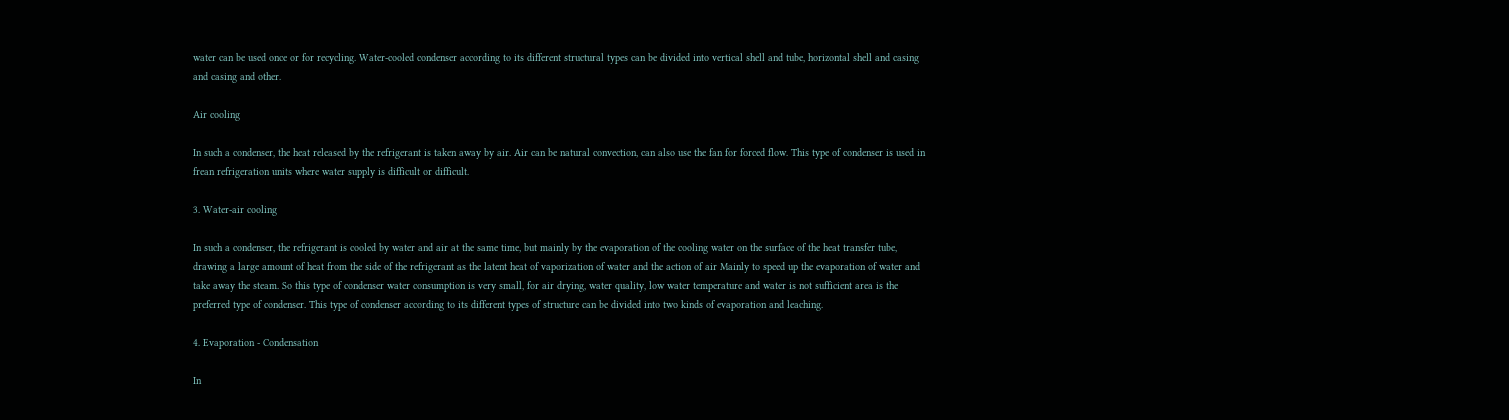water can be used once or for recycling. Water-cooled condenser according to its different structural types can be divided into vertical shell and tube, horizontal shell and casing and casing and other.

Air cooling

In such a condenser, the heat released by the refrigerant is taken away by air. Air can be natural convection, can also use the fan for forced flow. This type of condenser is used in frean refrigeration units where water supply is difficult or difficult.

3. Water-air cooling

In such a condenser, the refrigerant is cooled by water and air at the same time, but mainly by the evaporation of the cooling water on the surface of the heat transfer tube, drawing a large amount of heat from the side of the refrigerant as the latent heat of vaporization of water and the action of air Mainly to speed up the evaporation of water and take away the steam. So this type of condenser water consumption is very small, for air drying, water quality, low water temperature and water is not sufficient area is the preferred type of condenser. This type of condenser according to its different types of structure can be divided into two kinds of evaporation and leaching.

4. Evaporation - Condensation

In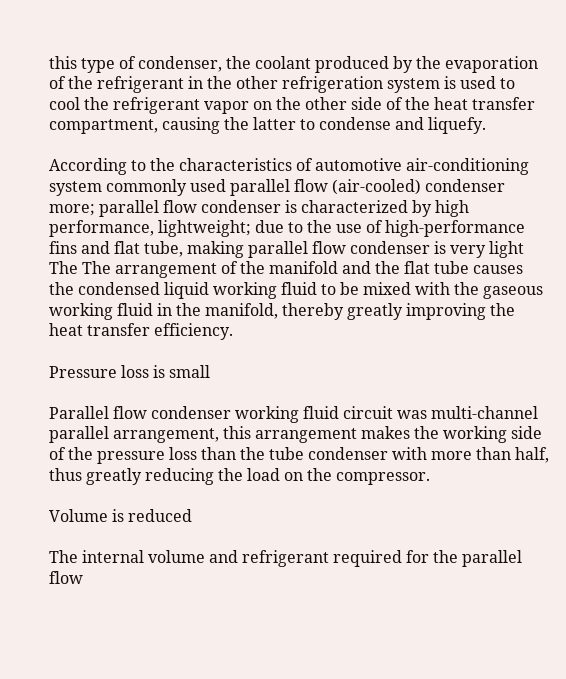this type of condenser, the coolant produced by the evaporation of the refrigerant in the other refrigeration system is used to cool the refrigerant vapor on the other side of the heat transfer compartment, causing the latter to condense and liquefy.

According to the characteristics of automotive air-conditioning system commonly used parallel flow (air-cooled) condenser more; parallel flow condenser is characterized by high performance, lightweight; due to the use of high-performance fins and flat tube, making parallel flow condenser is very light The The arrangement of the manifold and the flat tube causes the condensed liquid working fluid to be mixed with the gaseous working fluid in the manifold, thereby greatly improving the heat transfer efficiency.

Pressure loss is small

Parallel flow condenser working fluid circuit was multi-channel parallel arrangement, this arrangement makes the working side of the pressure loss than the tube condenser with more than half, thus greatly reducing the load on the compressor.

Volume is reduced

The internal volume and refrigerant required for the parallel flow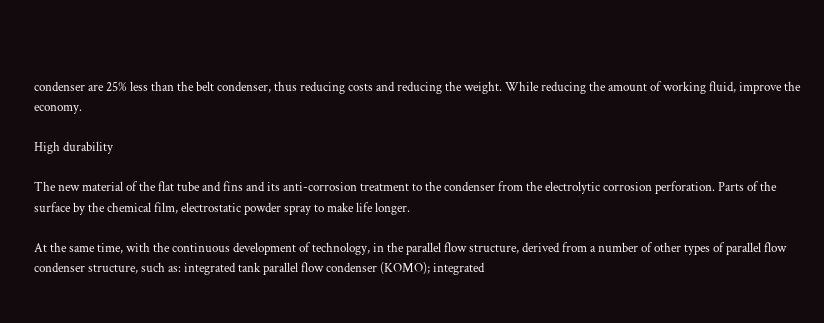condenser are 25% less than the belt condenser, thus reducing costs and reducing the weight. While reducing the amount of working fluid, improve the economy.

High durability

The new material of the flat tube and fins and its anti-corrosion treatment to the condenser from the electrolytic corrosion perforation. Parts of the surface by the chemical film, electrostatic powder spray to make life longer.

At the same time, with the continuous development of technology, in the parallel flow structure, derived from a number of other types of parallel flow condenser structure, such as: integrated tank parallel flow condenser (KOMO); integrated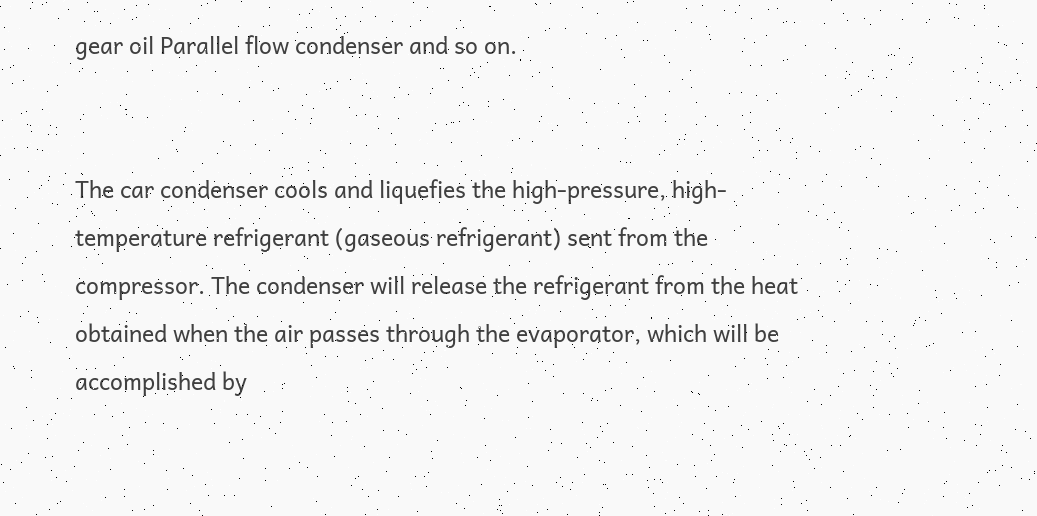gear oil Parallel flow condenser and so on.


The car condenser cools and liquefies the high-pressure, high-temperature refrigerant (gaseous refrigerant) sent from the compressor. The condenser will release the refrigerant from the heat obtained when the air passes through the evaporator, which will be accomplished by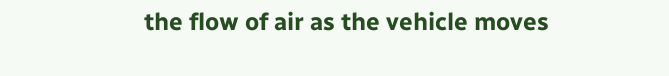the flow of air as the vehicle moves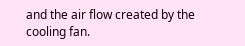and the air flow created by the cooling fan.